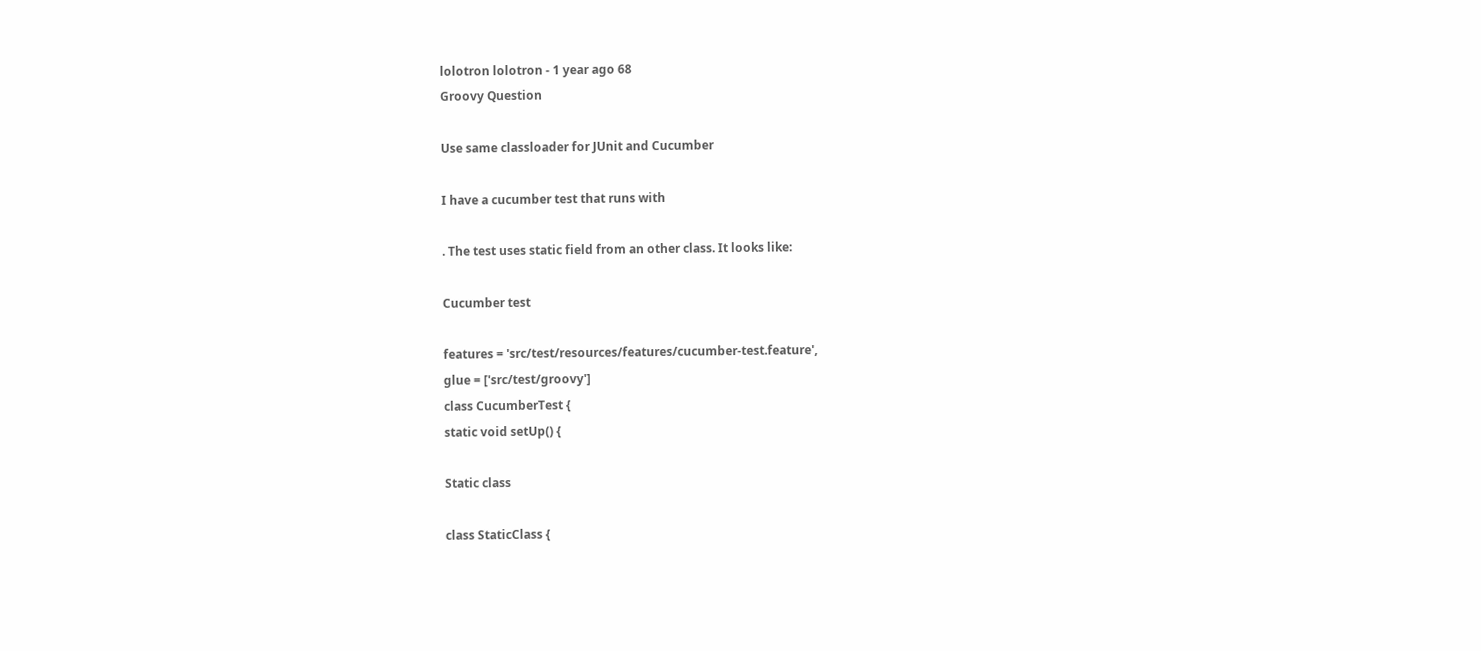lolotron lolotron - 1 year ago 68
Groovy Question

Use same classloader for JUnit and Cucumber

I have a cucumber test that runs with

. The test uses static field from an other class. It looks like:

Cucumber test

features = 'src/test/resources/features/cucumber-test.feature',
glue = ['src/test/groovy']
class CucumberTest {
static void setUp() {

Static class

class StaticClass {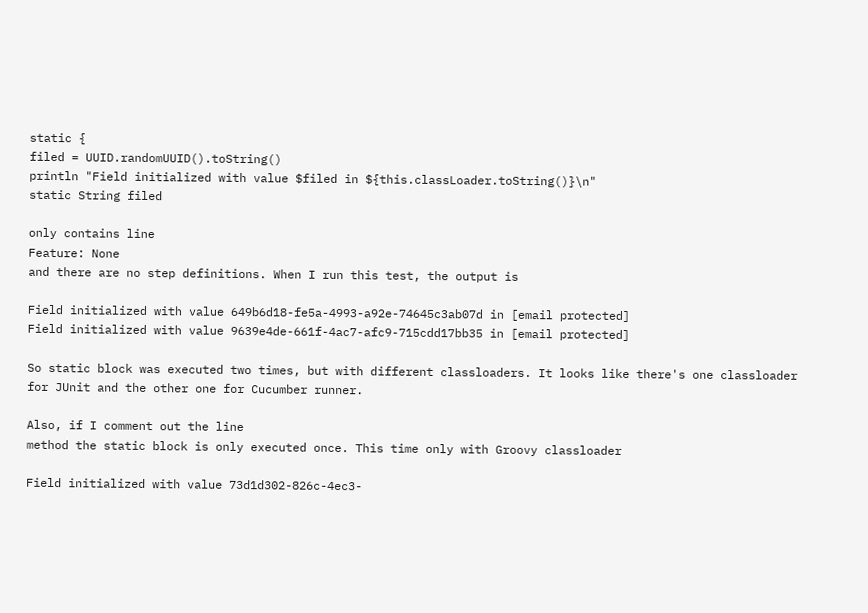static {
filed = UUID.randomUUID().toString()
println "Field initialized with value $filed in ${this.classLoader.toString()}\n"
static String filed

only contains line
Feature: None
and there are no step definitions. When I run this test, the output is

Field initialized with value 649b6d18-fe5a-4993-a92e-74645c3ab07d in [email protected]
Field initialized with value 9639e4de-661f-4ac7-afc9-715cdd17bb35 in [email protected]

So static block was executed two times, but with different classloaders. It looks like there's one classloader for JUnit and the other one for Cucumber runner.

Also, if I comment out the line
method the static block is only executed once. This time only with Groovy classloader

Field initialized with value 73d1d302-826c-4ec3-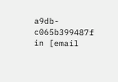a9db-c065b399487f in [email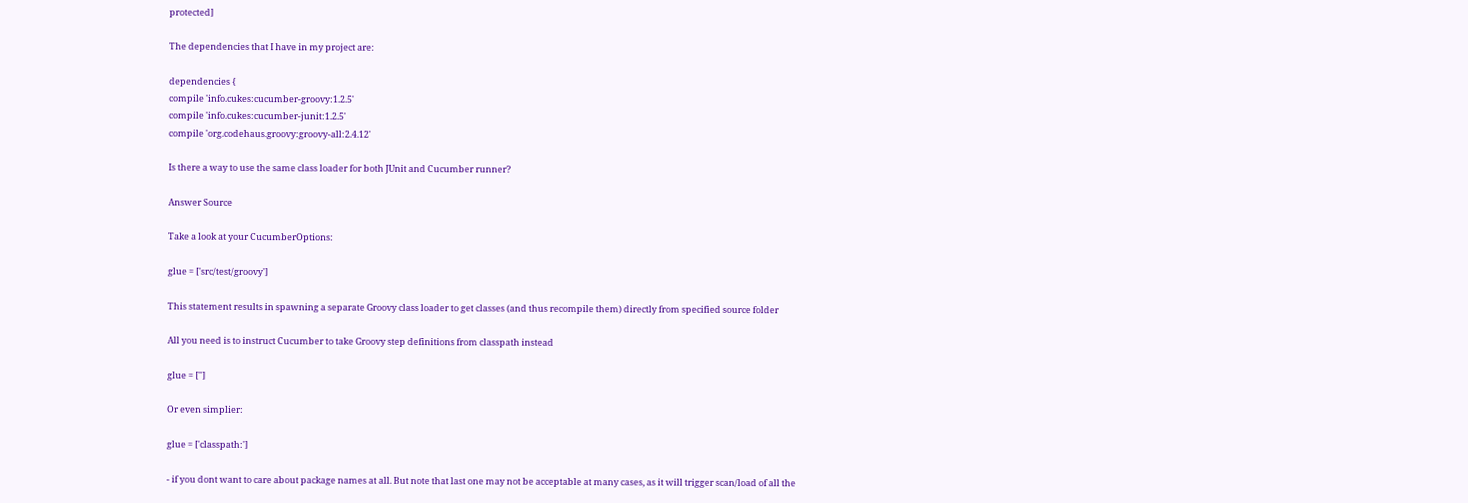protected]

The dependencies that I have in my project are:

dependencies {
compile 'info.cukes:cucumber-groovy:1.2.5'
compile 'info.cukes:cucumber-junit:1.2.5'
compile 'org.codehaus.groovy:groovy-all:2.4.12'

Is there a way to use the same class loader for both JUnit and Cucumber runner?

Answer Source

Take a look at your CucumberOptions:

glue = ['src/test/groovy']

This statement results in spawning a separate Groovy class loader to get classes (and thus recompile them) directly from specified source folder

All you need is to instruct Cucumber to take Groovy step definitions from classpath instead

glue = ['']

Or even simplier:

glue = ['classpath:']

- if you dont want to care about package names at all. But note that last one may not be acceptable at many cases, as it will trigger scan/load of all the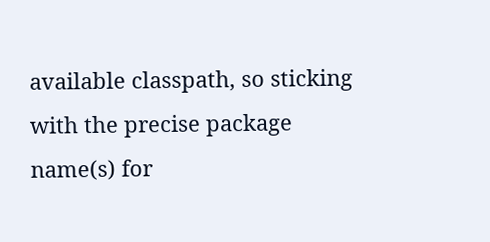available classpath, so sticking with the precise package name(s) for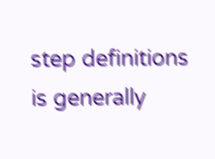step definitions is generally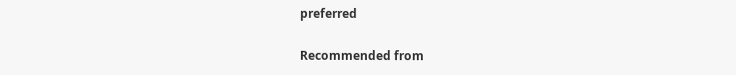preferred

Recommended from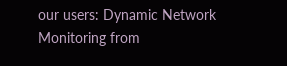our users: Dynamic Network Monitoring from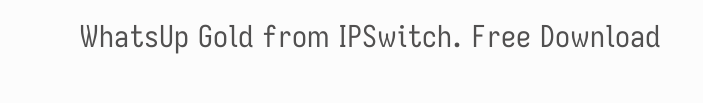WhatsUp Gold from IPSwitch. Free Download